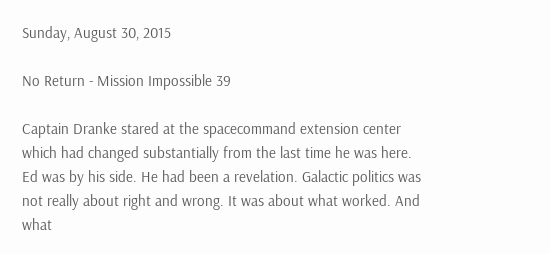Sunday, August 30, 2015

No Return - Mission Impossible 39

Captain Dranke stared at the spacecommand extension center which had changed substantially from the last time he was here. Ed was by his side. He had been a revelation. Galactic politics was not really about right and wrong. It was about what worked. And what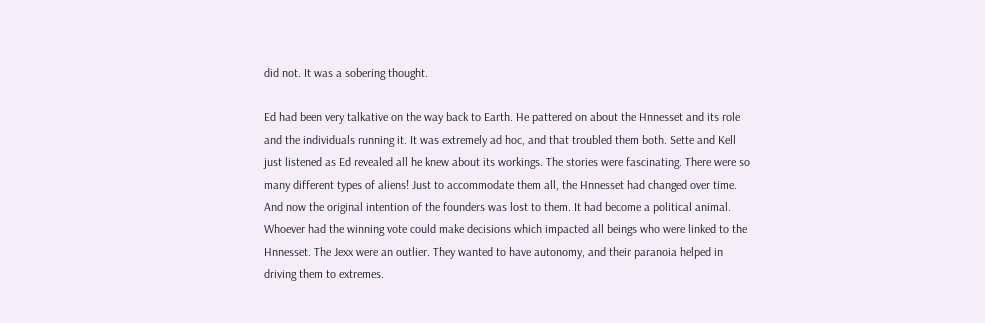did not. It was a sobering thought.

Ed had been very talkative on the way back to Earth. He pattered on about the Hnnesset and its role and the individuals running it. It was extremely ad hoc, and that troubled them both. Sette and Kell just listened as Ed revealed all he knew about its workings. The stories were fascinating. There were so many different types of aliens! Just to accommodate them all, the Hnnesset had changed over time. And now the original intention of the founders was lost to them. It had become a political animal. Whoever had the winning vote could make decisions which impacted all beings who were linked to the Hnnesset. The Jexx were an outlier. They wanted to have autonomy, and their paranoia helped in driving them to extremes.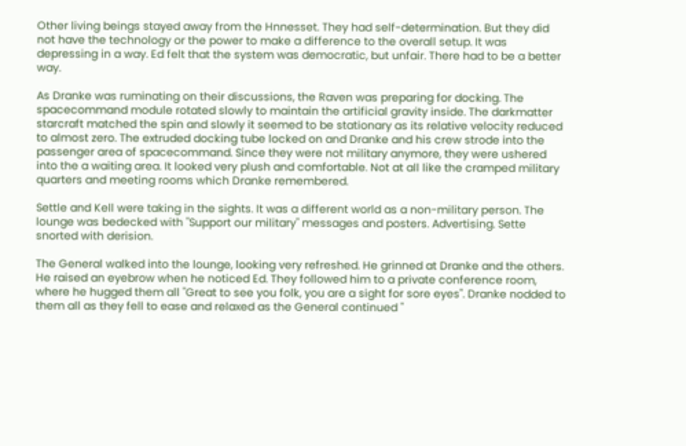Other living beings stayed away from the Hnnesset. They had self-determination. But they did not have the technology or the power to make a difference to the overall setup. It was depressing in a way. Ed felt that the system was democratic, but unfair. There had to be a better way.

As Dranke was ruminating on their discussions, the Raven was preparing for docking. The spacecommand module rotated slowly to maintain the artificial gravity inside. The darkmatter starcraft matched the spin and slowly it seemed to be stationary as its relative velocity reduced to almost zero. The extruded docking tube locked on and Dranke and his crew strode into the passenger area of spacecommand. Since they were not military anymore, they were ushered into the a waiting area. It looked very plush and comfortable. Not at all like the cramped military quarters and meeting rooms which Dranke remembered.

Settle and Kell were taking in the sights. It was a different world as a non-military person. The lounge was bedecked with "Support our military" messages and posters. Advertising. Sette snorted with derision.

The General walked into the lounge, looking very refreshed. He grinned at Dranke and the others. He raised an eyebrow when he noticed Ed. They followed him to a private conference room, where he hugged them all "Great to see you folk, you are a sight for sore eyes". Dranke nodded to them all as they fell to ease and relaxed as the General continued "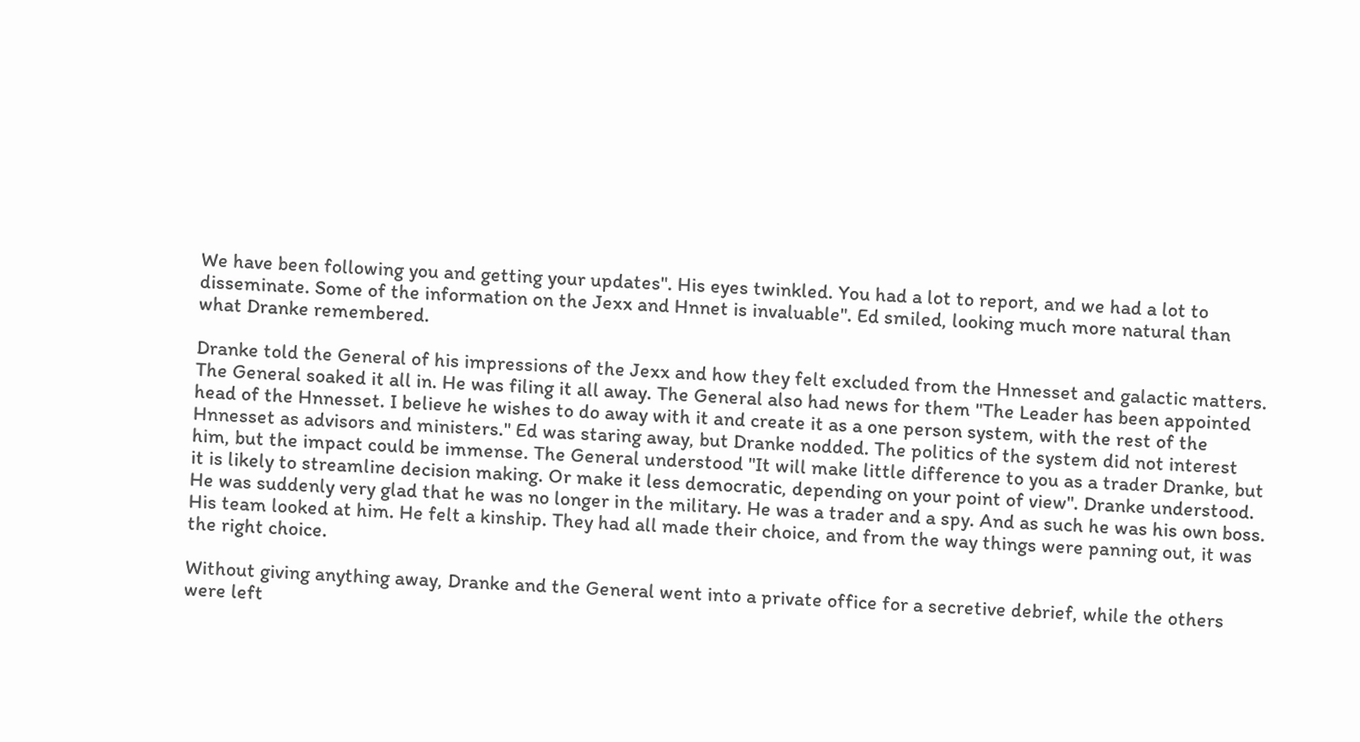We have been following you and getting your updates". His eyes twinkled. You had a lot to report, and we had a lot to disseminate. Some of the information on the Jexx and Hnnet is invaluable". Ed smiled, looking much more natural than what Dranke remembered.

Dranke told the General of his impressions of the Jexx and how they felt excluded from the Hnnesset and galactic matters. The General soaked it all in. He was filing it all away. The General also had news for them "The Leader has been appointed head of the Hnnesset. I believe he wishes to do away with it and create it as a one person system, with the rest of the Hnnesset as advisors and ministers." Ed was staring away, but Dranke nodded. The politics of the system did not interest him, but the impact could be immense. The General understood "It will make little difference to you as a trader Dranke, but it is likely to streamline decision making. Or make it less democratic, depending on your point of view". Dranke understood. He was suddenly very glad that he was no longer in the military. He was a trader and a spy. And as such he was his own boss. His team looked at him. He felt a kinship. They had all made their choice, and from the way things were panning out, it was the right choice.

Without giving anything away, Dranke and the General went into a private office for a secretive debrief, while the others were left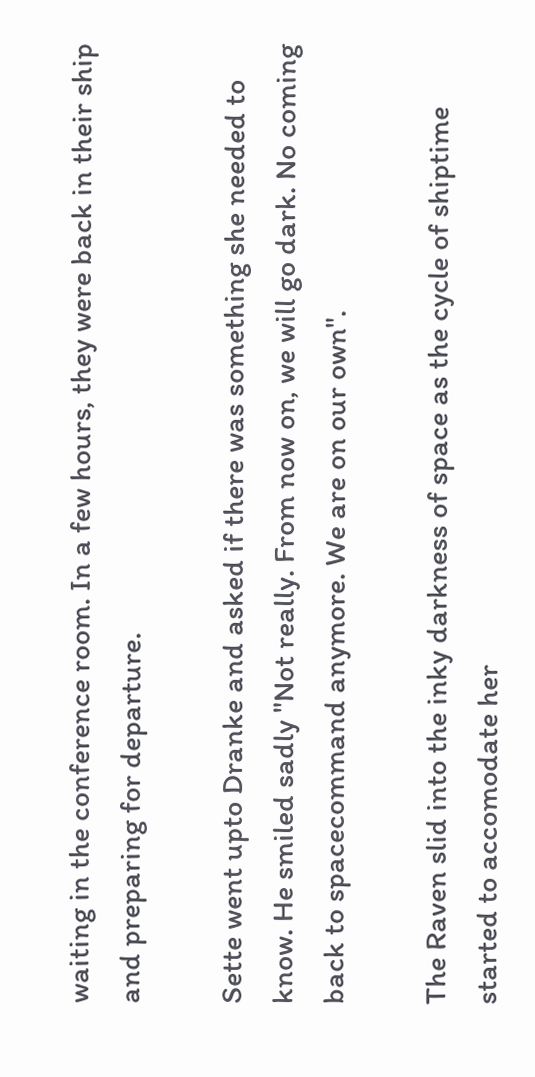waiting in the conference room. In a few hours, they were back in their ship and preparing for departure.

Sette went upto Dranke and asked if there was something she needed to know. He smiled sadly "Not really. From now on, we will go dark. No coming back to spacecommand anymore. We are on our own".

The Raven slid into the inky darkness of space as the cycle of shiptime started to accomodate her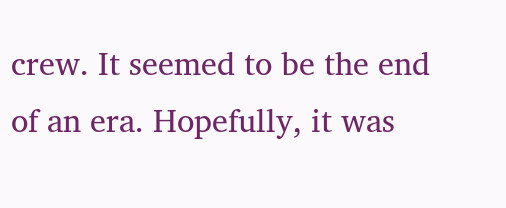crew. It seemed to be the end of an era. Hopefully, it was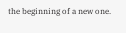the beginning of a new one.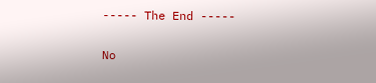----- The End -----

No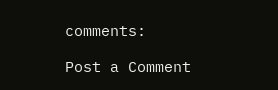comments:

Post a Comment